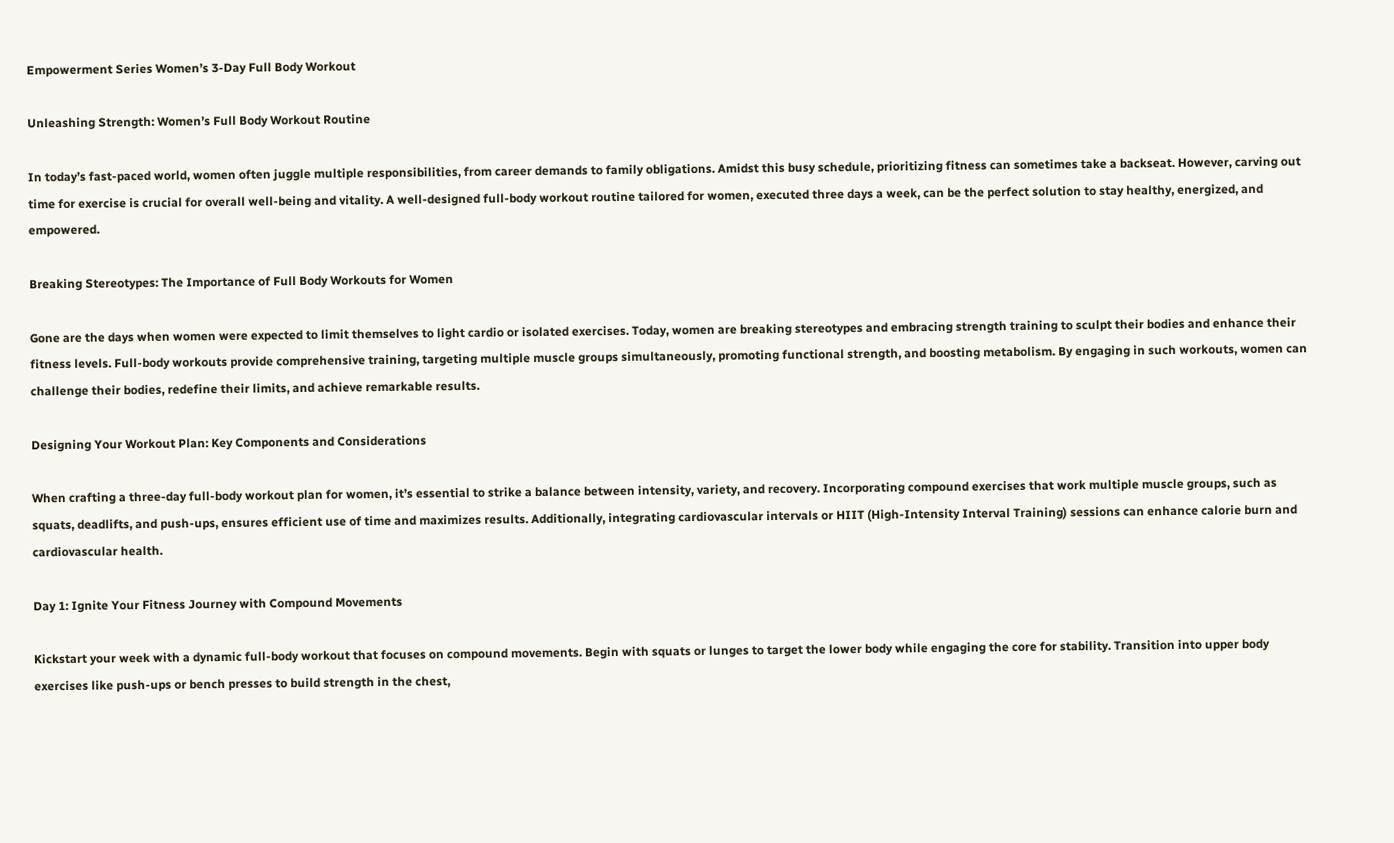Empowerment Series Women’s 3-Day Full Body Workout

Unleashing Strength: Women’s Full Body Workout Routine

In today’s fast-paced world, women often juggle multiple responsibilities, from career demands to family obligations. Amidst this busy schedule, prioritizing fitness can sometimes take a backseat. However, carving out time for exercise is crucial for overall well-being and vitality. A well-designed full-body workout routine tailored for women, executed three days a week, can be the perfect solution to stay healthy, energized, and empowered.

Breaking Stereotypes: The Importance of Full Body Workouts for Women

Gone are the days when women were expected to limit themselves to light cardio or isolated exercises. Today, women are breaking stereotypes and embracing strength training to sculpt their bodies and enhance their fitness levels. Full-body workouts provide comprehensive training, targeting multiple muscle groups simultaneously, promoting functional strength, and boosting metabolism. By engaging in such workouts, women can challenge their bodies, redefine their limits, and achieve remarkable results.

Designing Your Workout Plan: Key Components and Considerations

When crafting a three-day full-body workout plan for women, it’s essential to strike a balance between intensity, variety, and recovery. Incorporating compound exercises that work multiple muscle groups, such as squats, deadlifts, and push-ups, ensures efficient use of time and maximizes results. Additionally, integrating cardiovascular intervals or HIIT (High-Intensity Interval Training) sessions can enhance calorie burn and cardiovascular health.

Day 1: Ignite Your Fitness Journey with Compound Movements

Kickstart your week with a dynamic full-body workout that focuses on compound movements. Begin with squats or lunges to target the lower body while engaging the core for stability. Transition into upper body exercises like push-ups or bench presses to build strength in the chest,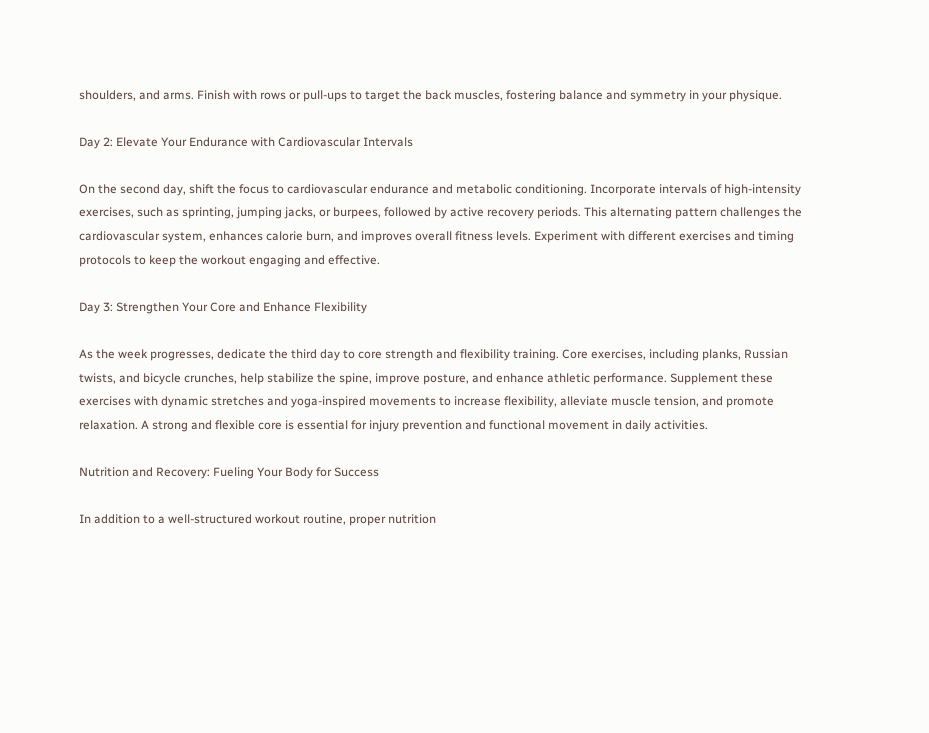shoulders, and arms. Finish with rows or pull-ups to target the back muscles, fostering balance and symmetry in your physique.

Day 2: Elevate Your Endurance with Cardiovascular Intervals

On the second day, shift the focus to cardiovascular endurance and metabolic conditioning. Incorporate intervals of high-intensity exercises, such as sprinting, jumping jacks, or burpees, followed by active recovery periods. This alternating pattern challenges the cardiovascular system, enhances calorie burn, and improves overall fitness levels. Experiment with different exercises and timing protocols to keep the workout engaging and effective.

Day 3: Strengthen Your Core and Enhance Flexibility

As the week progresses, dedicate the third day to core strength and flexibility training. Core exercises, including planks, Russian twists, and bicycle crunches, help stabilize the spine, improve posture, and enhance athletic performance. Supplement these exercises with dynamic stretches and yoga-inspired movements to increase flexibility, alleviate muscle tension, and promote relaxation. A strong and flexible core is essential for injury prevention and functional movement in daily activities.

Nutrition and Recovery: Fueling Your Body for Success

In addition to a well-structured workout routine, proper nutrition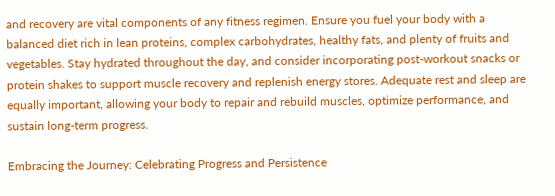and recovery are vital components of any fitness regimen. Ensure you fuel your body with a balanced diet rich in lean proteins, complex carbohydrates, healthy fats, and plenty of fruits and vegetables. Stay hydrated throughout the day, and consider incorporating post-workout snacks or protein shakes to support muscle recovery and replenish energy stores. Adequate rest and sleep are equally important, allowing your body to repair and rebuild muscles, optimize performance, and sustain long-term progress.

Embracing the Journey: Celebrating Progress and Persistence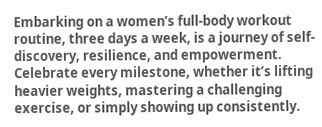Embarking on a women’s full-body workout routine, three days a week, is a journey of self-discovery, resilience, and empowerment. Celebrate every milestone, whether it’s lifting heavier weights, mastering a challenging exercise, or simply showing up consistently.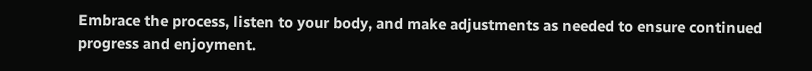Embrace the process, listen to your body, and make adjustments as needed to ensure continued progress and enjoyment.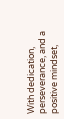With dedication, perseverance, and a positive mindset,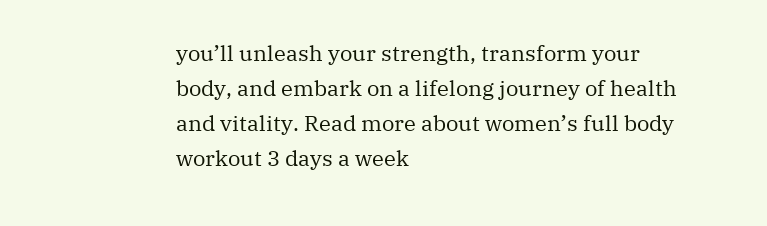you’ll unleash your strength, transform your body, and embark on a lifelong journey of health and vitality. Read more about women’s full body workout 3 days a week